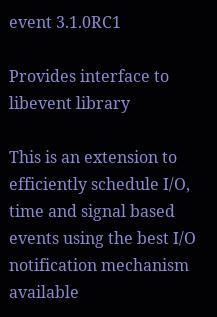event 3.1.0RC1

Provides interface to libevent library

This is an extension to efficiently schedule I/O, time and signal based
events using the best I/O notification mechanism available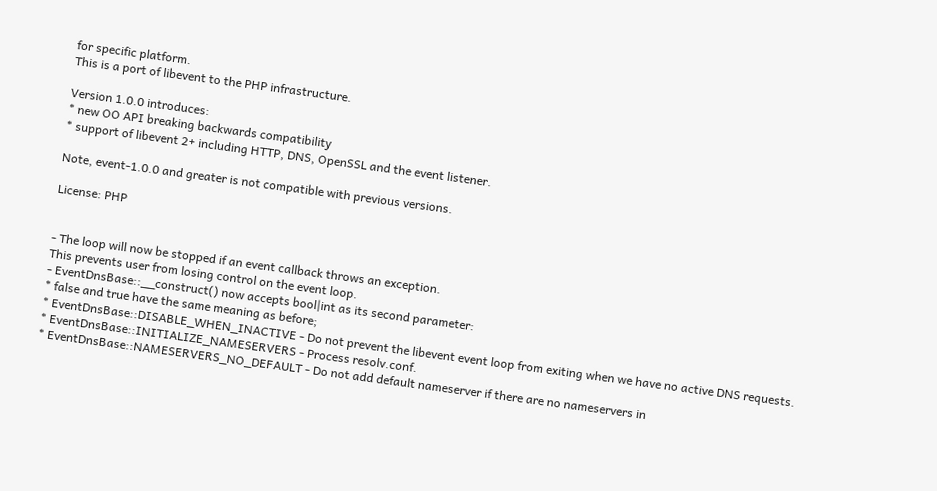for specific platform.
This is a port of libevent to the PHP infrastructure.

Version 1.0.0 introduces:
* new OO API breaking backwards compatibility
* support of libevent 2+ including HTTP, DNS, OpenSSL and the event listener.

Note, event-1.0.0 and greater is not compatible with previous versions.

License: PHP


- The loop will now be stopped if an event callback throws an exception.
This prevents user from losing control on the event loop.
- EventDnsBase::__construct() now accepts bool|int as its second parameter:
* false and true have the same meaning as before;
* EventDnsBase::DISABLE_WHEN_INACTIVE - Do not prevent the libevent event loop from exiting when we have no active DNS requests.
* EventDnsBase::INITIALIZE_NAMESERVERS - Process resolv.conf.
* EventDnsBase::NAMESERVERS_NO_DEFAULT - Do not add default nameserver if there are no nameservers in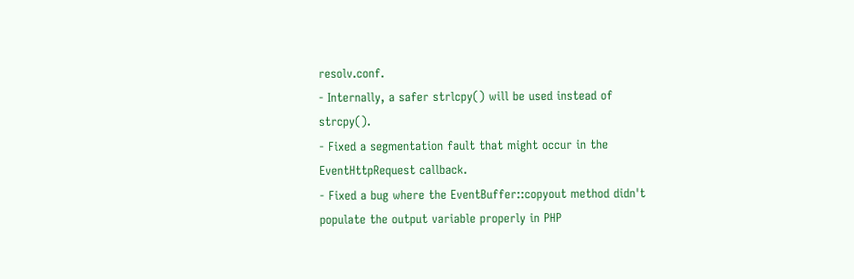resolv.conf.
- Internally, a safer strlcpy() will be used instead of strcpy().
- Fixed a segmentation fault that might occur in the EventHttpRequest callback.
- Fixed a bug where the EventBuffer::copyout method didn't populate the output variable properly in PHP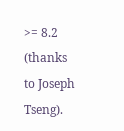>= 8.2 (thanks to Joseph Tseng).